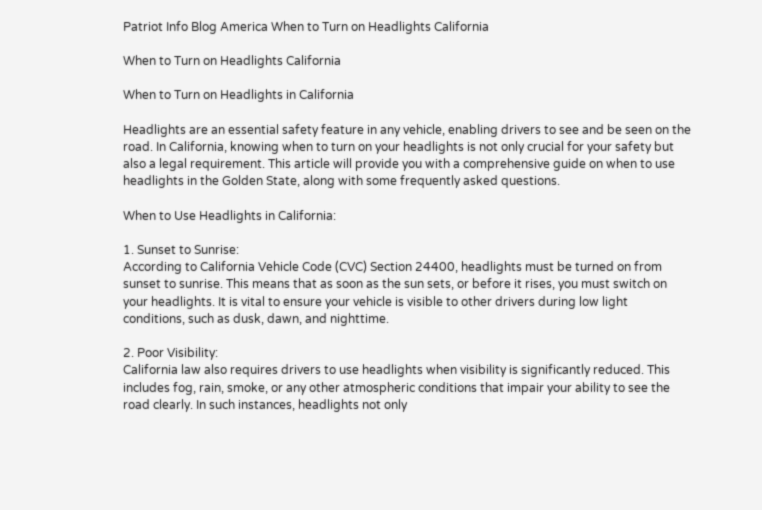Patriot Info Blog America When to Turn on Headlights California

When to Turn on Headlights California

When to Turn on Headlights in California

Headlights are an essential safety feature in any vehicle, enabling drivers to see and be seen on the road. In California, knowing when to turn on your headlights is not only crucial for your safety but also a legal requirement. This article will provide you with a comprehensive guide on when to use headlights in the Golden State, along with some frequently asked questions.

When to Use Headlights in California:

1. Sunset to Sunrise:
According to California Vehicle Code (CVC) Section 24400, headlights must be turned on from sunset to sunrise. This means that as soon as the sun sets, or before it rises, you must switch on your headlights. It is vital to ensure your vehicle is visible to other drivers during low light conditions, such as dusk, dawn, and nighttime.

2. Poor Visibility:
California law also requires drivers to use headlights when visibility is significantly reduced. This includes fog, rain, smoke, or any other atmospheric conditions that impair your ability to see the road clearly. In such instances, headlights not only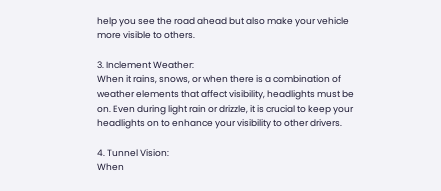help you see the road ahead but also make your vehicle more visible to others.

3. Inclement Weather:
When it rains, snows, or when there is a combination of weather elements that affect visibility, headlights must be on. Even during light rain or drizzle, it is crucial to keep your headlights on to enhance your visibility to other drivers.

4. Tunnel Vision:
When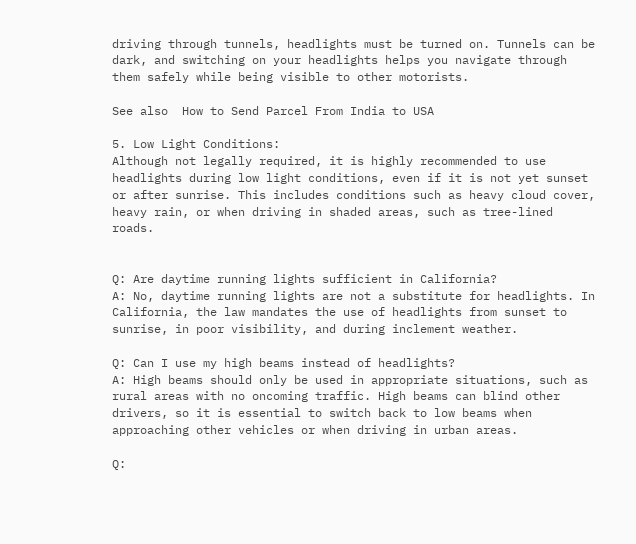driving through tunnels, headlights must be turned on. Tunnels can be dark, and switching on your headlights helps you navigate through them safely while being visible to other motorists.

See also  How to Send Parcel From India to USA

5. Low Light Conditions:
Although not legally required, it is highly recommended to use headlights during low light conditions, even if it is not yet sunset or after sunrise. This includes conditions such as heavy cloud cover, heavy rain, or when driving in shaded areas, such as tree-lined roads.


Q: Are daytime running lights sufficient in California?
A: No, daytime running lights are not a substitute for headlights. In California, the law mandates the use of headlights from sunset to sunrise, in poor visibility, and during inclement weather.

Q: Can I use my high beams instead of headlights?
A: High beams should only be used in appropriate situations, such as rural areas with no oncoming traffic. High beams can blind other drivers, so it is essential to switch back to low beams when approaching other vehicles or when driving in urban areas.

Q: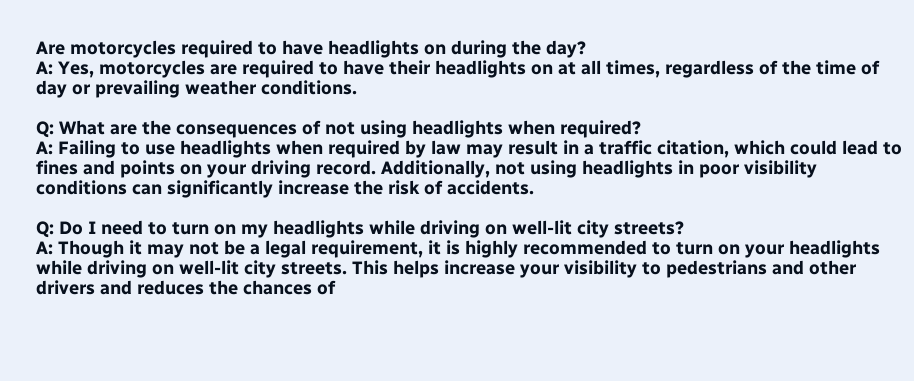Are motorcycles required to have headlights on during the day?
A: Yes, motorcycles are required to have their headlights on at all times, regardless of the time of day or prevailing weather conditions.

Q: What are the consequences of not using headlights when required?
A: Failing to use headlights when required by law may result in a traffic citation, which could lead to fines and points on your driving record. Additionally, not using headlights in poor visibility conditions can significantly increase the risk of accidents.

Q: Do I need to turn on my headlights while driving on well-lit city streets?
A: Though it may not be a legal requirement, it is highly recommended to turn on your headlights while driving on well-lit city streets. This helps increase your visibility to pedestrians and other drivers and reduces the chances of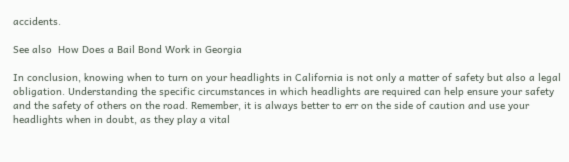accidents.

See also  How Does a Bail Bond Work in Georgia

In conclusion, knowing when to turn on your headlights in California is not only a matter of safety but also a legal obligation. Understanding the specific circumstances in which headlights are required can help ensure your safety and the safety of others on the road. Remember, it is always better to err on the side of caution and use your headlights when in doubt, as they play a vital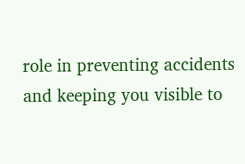role in preventing accidents and keeping you visible to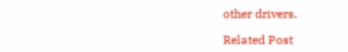other drivers.

Related Post